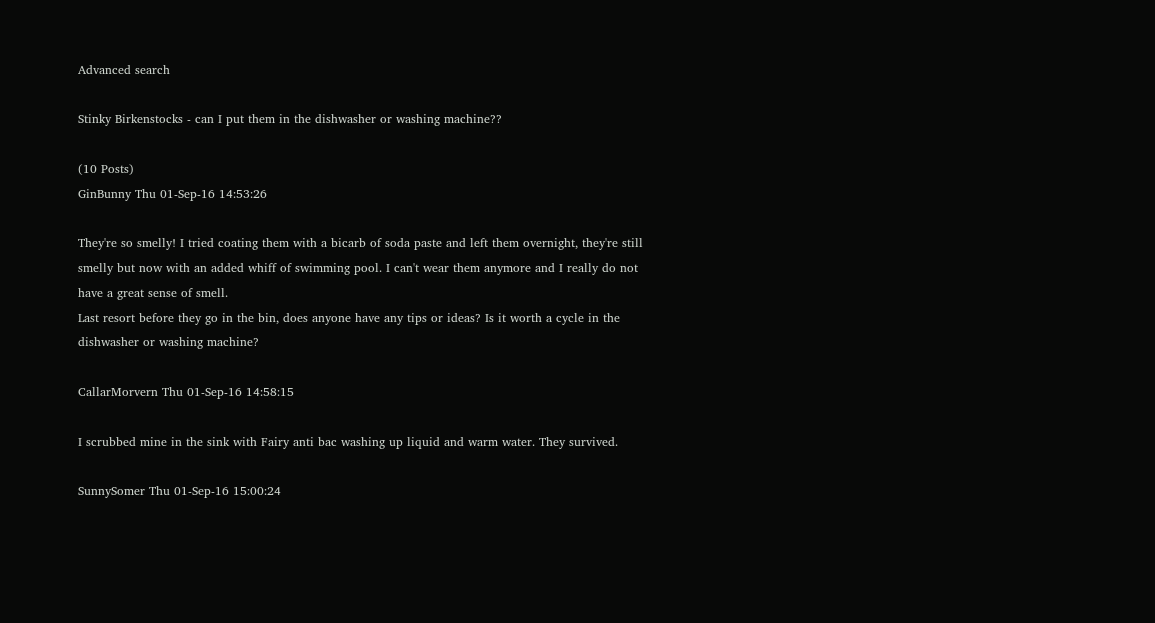Advanced search

Stinky Birkenstocks - can I put them in the dishwasher or washing machine??

(10 Posts)
GinBunny Thu 01-Sep-16 14:53:26

They're so smelly! I tried coating them with a bicarb of soda paste and left them overnight, they're still smelly but now with an added whiff of swimming pool. I can't wear them anymore and I really do not have a great sense of smell.
Last resort before they go in the bin, does anyone have any tips or ideas? Is it worth a cycle in the dishwasher or washing machine?

CallarMorvern Thu 01-Sep-16 14:58:15

I scrubbed mine in the sink with Fairy anti bac washing up liquid and warm water. They survived.

SunnySomer Thu 01-Sep-16 15:00:24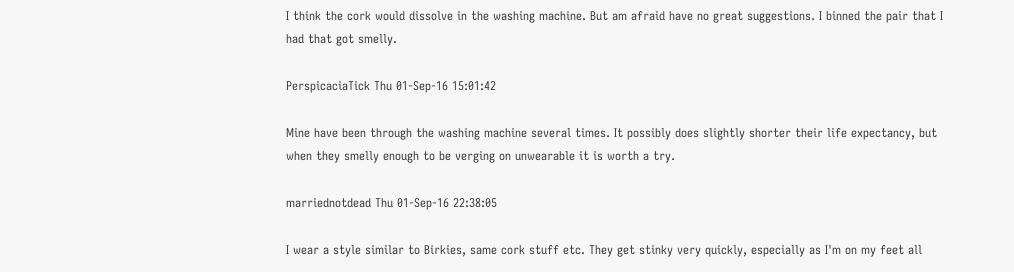I think the cork would dissolve in the washing machine. But am afraid have no great suggestions. I binned the pair that I had that got smelly.

PerspicaciaTick Thu 01-Sep-16 15:01:42

Mine have been through the washing machine several times. It possibly does slightly shorter their life expectancy, but when they smelly enough to be verging on unwearable it is worth a try.

marriednotdead Thu 01-Sep-16 22:38:05

I wear a style similar to Birkies, same cork stuff etc. They get stinky very quickly, especially as I'm on my feet all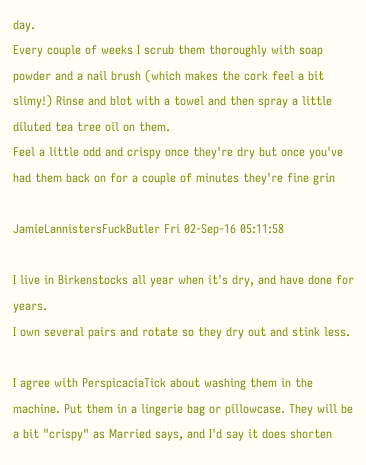day.
Every couple of weeks I scrub them thoroughly with soap powder and a nail brush (which makes the cork feel a bit slimy!) Rinse and blot with a towel and then spray a little diluted tea tree oil on them.
Feel a little odd and crispy once they're dry but once you've had them back on for a couple of minutes they're fine grin

JamieLannistersFuckButler Fri 02-Sep-16 05:11:58

I live in Birkenstocks all year when it's dry, and have done for years.
I own several pairs and rotate so they dry out and stink less.

I agree with PerspicaciaTick about washing them in the machine. Put them in a lingerie bag or pillowcase. They will be a bit "crispy" as Married says, and I'd say it does shorten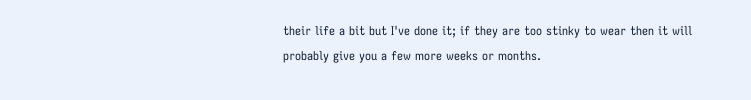their life a bit but I've done it; if they are too stinky to wear then it will probably give you a few more weeks or months.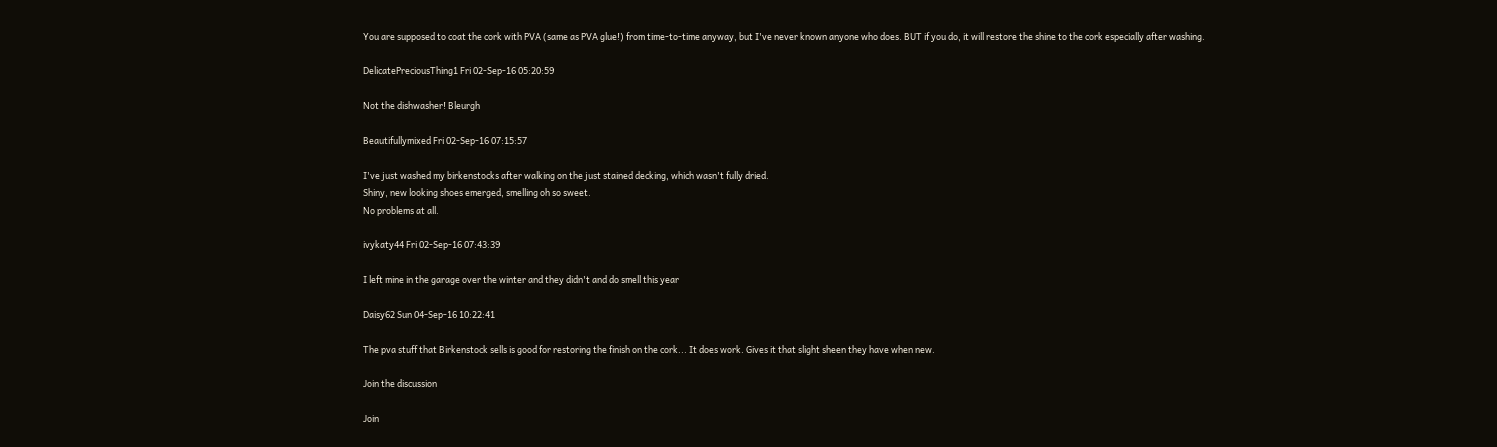You are supposed to coat the cork with PVA (same as PVA glue!) from time-to-time anyway, but I've never known anyone who does. BUT if you do, it will restore the shine to the cork especially after washing.

DelicatePreciousThing1 Fri 02-Sep-16 05:20:59

Not the dishwasher! Bleurgh

Beautifullymixed Fri 02-Sep-16 07:15:57

I've just washed my birkenstocks after walking on the just stained decking, which wasn't fully dried.
Shiny, new looking shoes emerged, smelling oh so sweet.
No problems at all.

ivykaty44 Fri 02-Sep-16 07:43:39

I left mine in the garage over the winter and they didn't and do smell this year

Daisy62 Sun 04-Sep-16 10:22:41

The pva stuff that Birkenstock sells is good for restoring the finish on the cork... It does work. Gives it that slight sheen they have when new.

Join the discussion

Join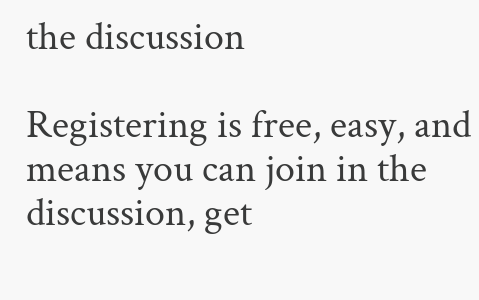the discussion

Registering is free, easy, and means you can join in the discussion, get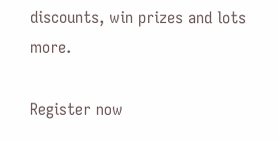discounts, win prizes and lots more.

Register now